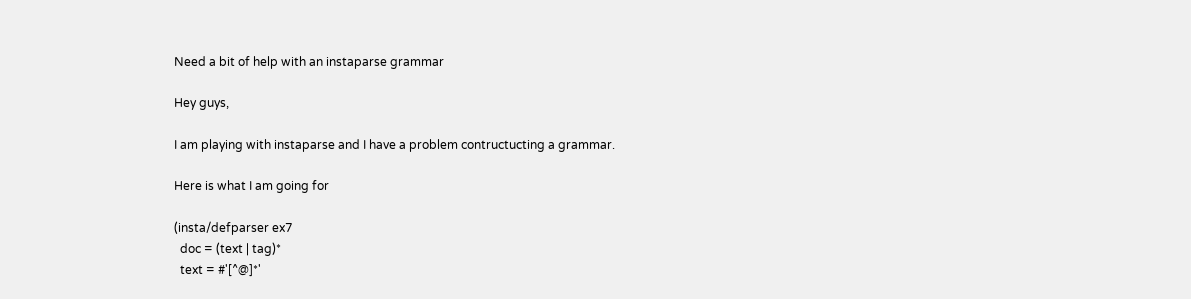Need a bit of help with an instaparse grammar

Hey guys,

I am playing with instaparse and I have a problem contructucting a grammar.

Here is what I am going for

(insta/defparser ex7
  doc = (text | tag)*
  text = #'[^@]*'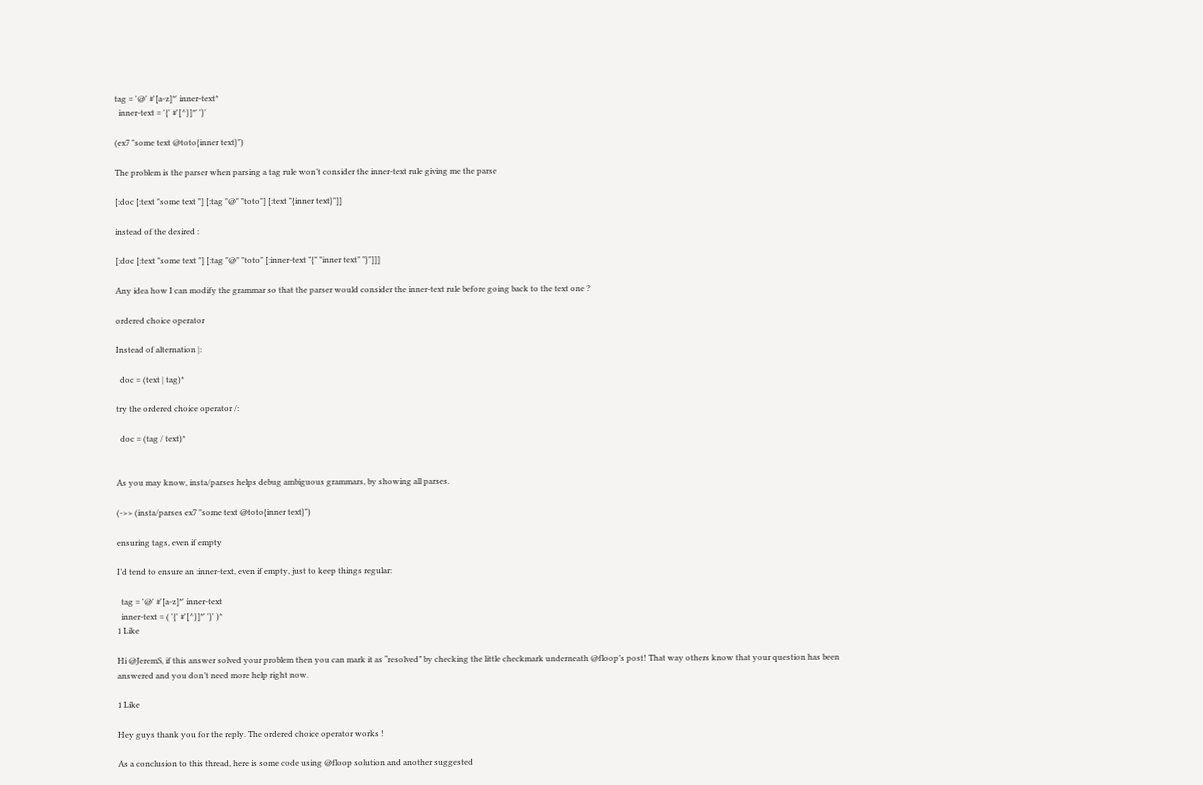tag = '@' #'[a-z]*' inner-text*
  inner-text = '{' #'[^}]*' '}'

(ex7 "some text @toto{inner text}")

The problem is the parser when parsing a tag rule won’t consider the inner-text rule giving me the parse

[:doc [:text "some text "] [:tag "@" "toto"] [:text "{inner text}"]]

instead of the desired :

[:doc [:text "some text "] [:tag "@" "toto" [:inner-text "{" "inner text" "}"]]]

Any idea how I can modify the grammar so that the parser would consider the inner-text rule before going back to the text one ?

ordered choice operator

Instead of alternation |:

  doc = (text | tag)*

try the ordered choice operator /:

  doc = (tag / text)*


As you may know, insta/parses helps debug ambiguous grammars, by showing all parses.

(->> (insta/parses ex7 "some text @toto{inner text}")

ensuring tags, even if empty

I’d tend to ensure an :inner-text, even if empty, just to keep things regular:

  tag = '@' #'[a-z]*' inner-text
  inner-text = ( '{' #'[^}]*' '}' )*
1 Like

Hi @JeremS, if this answer solved your problem then you can mark it as “resolved” by checking the little checkmark underneath @floop’s post! That way others know that your question has been answered and you don’t need more help right now.

1 Like

Hey guys thank you for the reply. The ordered choice operator works !

As a conclusion to this thread, here is some code using @floop solution and another suggested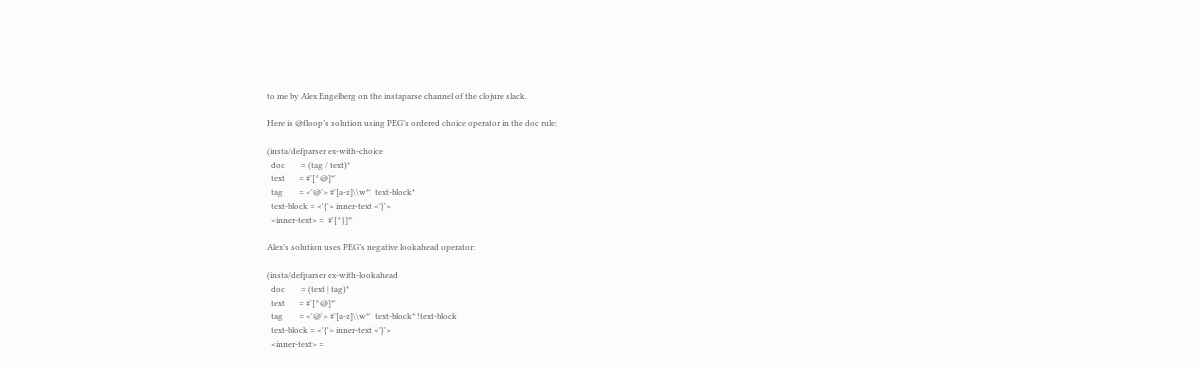to me by Alex Engelberg on the instaparse channel of the clojure slack.

Here is @floop’s solution using PEG’s ordered choice operator in the doc rule:

(insta/defparser ex-with-choice
  doc        = (tag / text)*
  text       = #'[^@]*'
  tag        = <'@'> #'[a-z]\\w*'  text-block*
  text-block = <'{'> inner-text <'}'>
  <inner-text> =  #'[^}]*'

Alex’s solution uses PEG’s negative lookahead operator:

(insta/defparser ex-with-lookahead
  doc        = (text | tag)*
  text       = #'[^@]*'
  tag        = <'@'> #'[a-z]\\w*'  text-block* !text-block
  text-block = <'{'> inner-text <'}'>
  <inner-text> =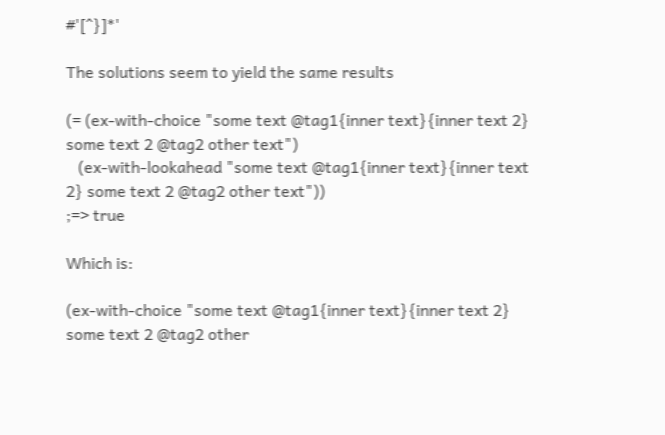#'[^}]*'

The solutions seem to yield the same results

(= (ex-with-choice "some text @tag1{inner text}{inner text 2} some text 2 @tag2 other text")
   (ex-with-lookahead "some text @tag1{inner text}{inner text 2} some text 2 @tag2 other text"))
;=> true

Which is:

(ex-with-choice "some text @tag1{inner text}{inner text 2} some text 2 @tag2 other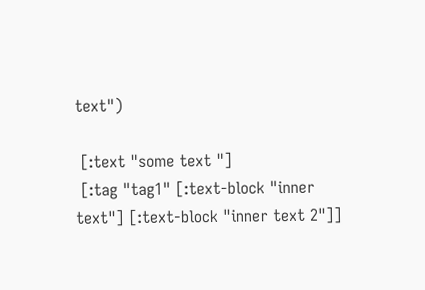text")

 [:text "some text "]
 [:tag "tag1" [:text-block "inner text"] [:text-block "inner text 2"]]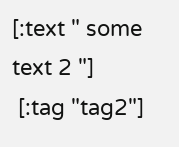[:text " some text 2 "]
 [:tag "tag2"]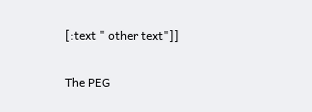[:text " other text"]]

The PEG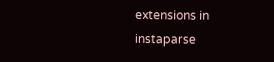extensions in instaparse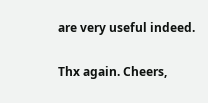are very useful indeed.

Thx again. Cheers,